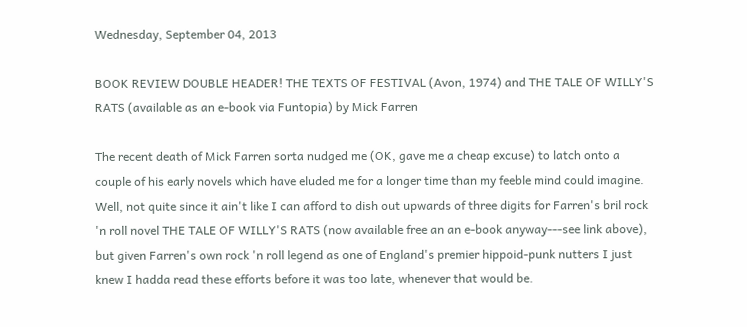Wednesday, September 04, 2013

BOOK REVIEW DOUBLE HEADER! THE TEXTS OF FESTIVAL (Avon, 1974) and THE TALE OF WILLY'S RATS (available as an e-book via Funtopia) by Mick Farren

The recent death of Mick Farren sorta nudged me (OK, gave me a cheap excuse) to latch onto a couple of his early novels which have eluded me for a longer time than my feeble mind could imagine. Well, not quite since it ain't like I can afford to dish out upwards of three digits for Farren's bril rock 'n roll novel THE TALE OF WILLY'S RATS (now available free an an e-book anyway---see link above), but given Farren's own rock 'n roll legend as one of England's premier hippoid-punk nutters I just knew I hadda read these efforts before it was too late, whenever that would be.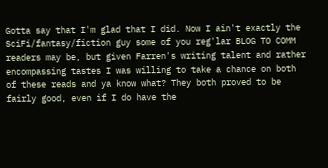Gotta say that I'm glad that I did. Now I ain't exactly the SciFi/fantasy/fiction guy some of you reg'lar BLOG TO COMM readers may be, but given Farren's writing talent and rather encompassing tastes I was willing to take a chance on both of these reads and ya know what? They both proved to be fairly good, even if I do have the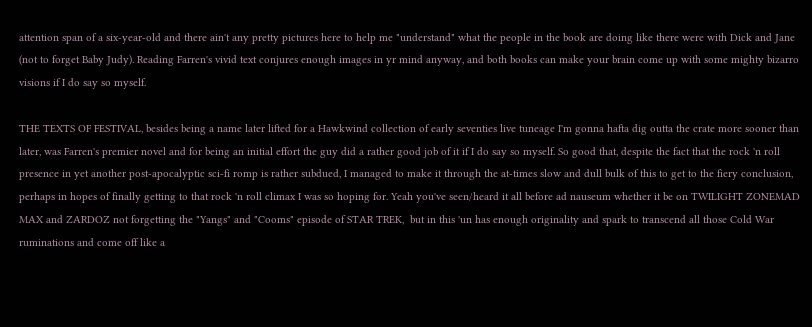attention span of a six-year-old and there ain't any pretty pictures here to help me "understand" what the people in the book are doing like there were with Dick and Jane (not to forget Baby Judy). Reading Farren's vivid text conjures enough images in yr mind anyway, and both books can make your brain come up with some mighty bizarro visions if I do say so myself.

THE TEXTS OF FESTIVAL, besides being a name later lifted for a Hawkwind collection of early seventies live tuneage I'm gonna hafta dig outta the crate more sooner than later, was Farren's premier novel and for being an initial effort the guy did a rather good job of it if I do say so myself. So good that, despite the fact that the rock 'n roll presence in yet another post-apocalyptic sci-fi romp is rather subdued, I managed to make it through the at-times slow and dull bulk of this to get to the fiery conclusion, perhaps in hopes of finally getting to that rock 'n roll climax I was so hoping for. Yeah you've seen/heard it all before ad nauseum whether it be on TWILIGHT ZONEMAD MAX and ZARDOZ not forgetting the "Yangs" and "Cooms" episode of STAR TREK,  but in this 'un has enough originality and spark to transcend all those Cold War ruminations and come off like a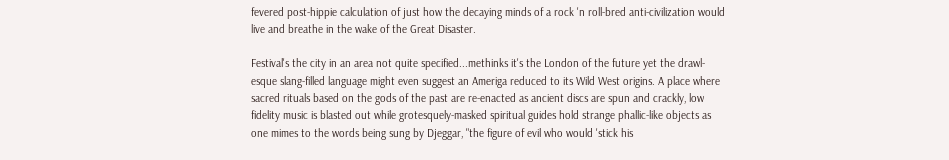fevered post-hippie calculation of just how the decaying minds of a rock 'n roll-bred anti-civilization would live and breathe in the wake of the Great Disaster.

Festival's the city in an area not quite specified...methinks it's the London of the future yet the drawl-esque slang-filled language might even suggest an Ameriga reduced to its Wild West origins. A place where sacred rituals based on the gods of the past are re-enacted as ancient discs are spun and crackly, low fidelity music is blasted out while grotesquely-masked spiritual guides hold strange phallic-like objects as one mimes to the words being sung by Djeggar, "the figure of evil who would 'stick his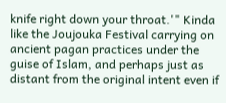knife right down your throat.'" Kinda like the Joujouka Festival carrying on ancient pagan practices under the guise of Islam, and perhaps just as distant from the original intent even if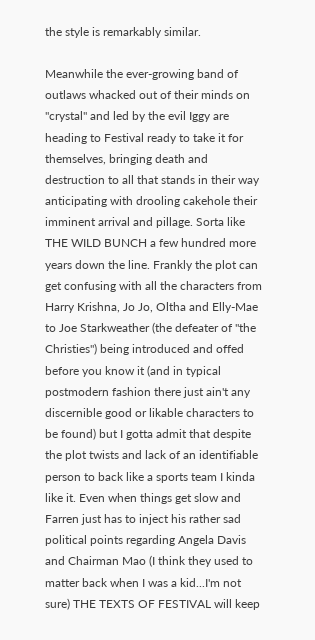the style is remarkably similar.

Meanwhile the ever-growing band of outlaws whacked out of their minds on "crystal" and led by the evil Iggy are heading to Festival ready to take it for themselves, bringing death and destruction to all that stands in their way anticipating with drooling cakehole their imminent arrival and pillage. Sorta like THE WILD BUNCH a few hundred more years down the line. Frankly the plot can get confusing with all the characters from Harry Krishna, Jo Jo, Oltha and Elly-Mae to Joe Starkweather (the defeater of "the Christies") being introduced and offed before you know it (and in typical postmodern fashion there just ain't any discernible good or likable characters to be found) but I gotta admit that despite the plot twists and lack of an identifiable person to back like a sports team I kinda like it. Even when things get slow and Farren just has to inject his rather sad political points regarding Angela Davis and Chairman Mao (I think they used to matter back when I was a kid...I'm not sure) THE TEXTS OF FESTIVAL will keep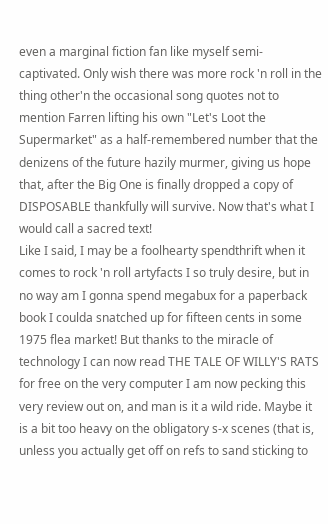even a marginal fiction fan like myself semi-captivated. Only wish there was more rock 'n roll in the thing other'n the occasional song quotes not to mention Farren lifting his own "Let's Loot the Supermarket" as a half-remembered number that the denizens of the future hazily murmer, giving us hope that, after the Big One is finally dropped a copy of DISPOSABLE thankfully will survive. Now that's what I would call a sacred text!
Like I said, I may be a foolhearty spendthrift when it comes to rock 'n roll artyfacts I so truly desire, but in no way am I gonna spend megabux for a paperback book I coulda snatched up for fifteen cents in some 1975 flea market! But thanks to the miracle of technology I can now read THE TALE OF WILLY'S RATS for free on the very computer I am now pecking this very review out on, and man is it a wild ride. Maybe it is a bit too heavy on the obligatory s-x scenes (that is, unless you actually get off on refs to sand sticking to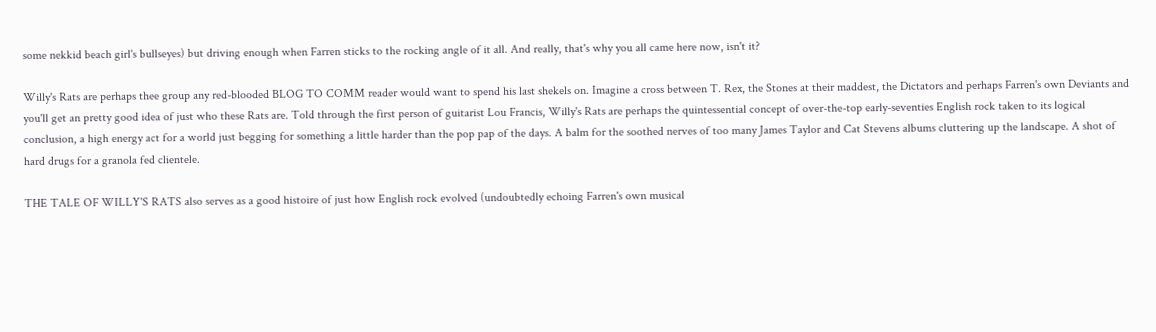some nekkid beach girl's bullseyes) but driving enough when Farren sticks to the rocking angle of it all. And really, that's why you all came here now, isn't it?

Willy's Rats are perhaps thee group any red-blooded BLOG TO COMM reader would want to spend his last shekels on. Imagine a cross between T. Rex, the Stones at their maddest, the Dictators and perhaps Farren's own Deviants and you'll get an pretty good idea of just who these Rats are. Told through the first person of guitarist Lou Francis, Willy's Rats are perhaps the quintessential concept of over-the-top early-seventies English rock taken to its logical conclusion, a high energy act for a world just begging for something a little harder than the pop pap of the days. A balm for the soothed nerves of too many James Taylor and Cat Stevens albums cluttering up the landscape. A shot of hard drugs for a granola fed clientele.

THE TALE OF WILLY'S RATS also serves as a good histoire of just how English rock evolved (undoubtedly echoing Farren's own musical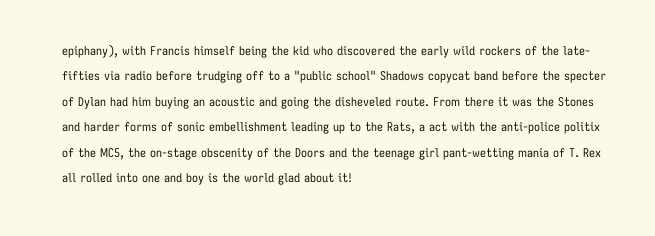epiphany), with Francis himself being the kid who discovered the early wild rockers of the late-fifties via radio before trudging off to a "public school" Shadows copycat band before the specter of Dylan had him buying an acoustic and going the disheveled route. From there it was the Stones and harder forms of sonic embellishment leading up to the Rats, a act with the anti-police politix of the MC5, the on-stage obscenity of the Doors and the teenage girl pant-wetting mania of T. Rex all rolled into one and boy is the world glad about it!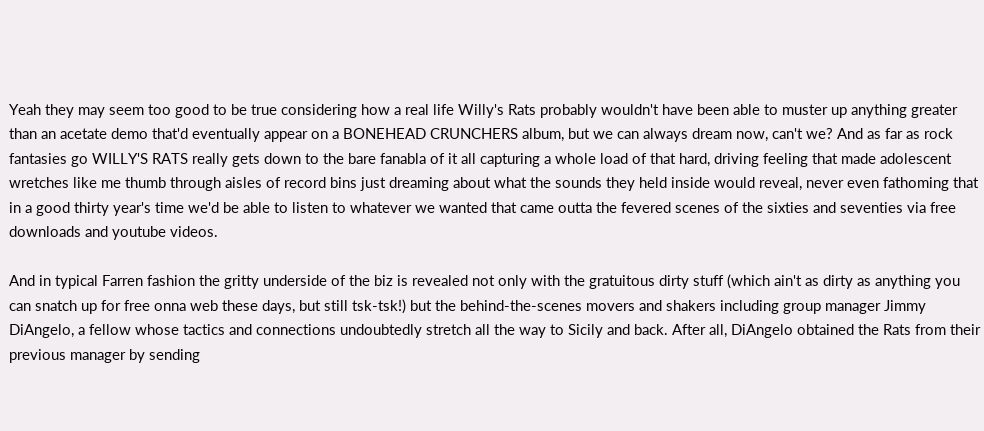Yeah they may seem too good to be true considering how a real life Willy's Rats probably wouldn't have been able to muster up anything greater than an acetate demo that'd eventually appear on a BONEHEAD CRUNCHERS album, but we can always dream now, can't we? And as far as rock fantasies go WILLY'S RATS really gets down to the bare fanabla of it all capturing a whole load of that hard, driving feeling that made adolescent wretches like me thumb through aisles of record bins just dreaming about what the sounds they held inside would reveal, never even fathoming that in a good thirty year's time we'd be able to listen to whatever we wanted that came outta the fevered scenes of the sixties and seventies via free downloads and youtube videos.

And in typical Farren fashion the gritty underside of the biz is revealed not only with the gratuitous dirty stuff (which ain't as dirty as anything you can snatch up for free onna web these days, but still tsk-tsk!) but the behind-the-scenes movers and shakers including group manager Jimmy DiAngelo, a fellow whose tactics and connections undoubtedly stretch all the way to Sicily and back. After all, DiAngelo obtained the Rats from their previous manager by sending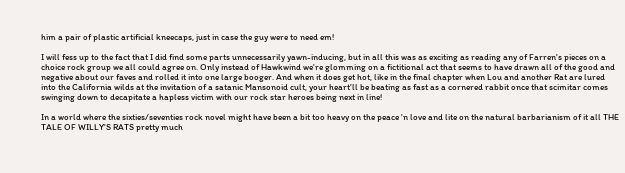him a pair of plastic artificial kneecaps, just in case the guy were to need em!

I will fess up to the fact that I did find some parts unnecessarily yawn-inducing, but in all this was as exciting as reading any of Farren's pieces on a choice rock group we all could agree on. Only instead of Hawkwind we're glomming on a fictitional act that seems to have drawn all of the good and negative about our faves and rolled it into one large booger. And when it does get hot, like in the final chapter when Lou and another Rat are lured into the California wilds at the invitation of a satanic Mansonoid cult, your heart'll be beating as fast as a cornered rabbit once that scimitar comes swinging down to decapitate a hapless victim with our rock star heroes being next in line!

In a world where the sixties/seventies rock novel might have been a bit too heavy on the peace 'n love and lite on the natural barbarianism of it all THE TALE OF WILLY'S RATS pretty much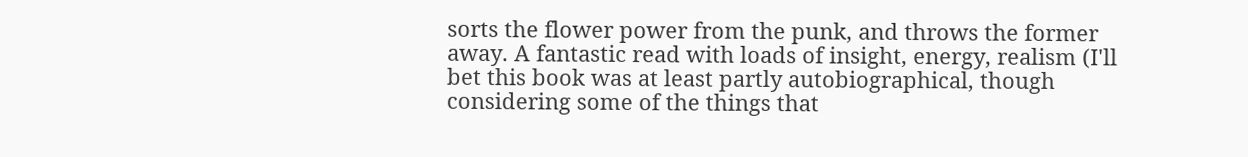sorts the flower power from the punk, and throws the former away. A fantastic read with loads of insight, energy, realism (I'll bet this book was at least partly autobiographical, though considering some of the things that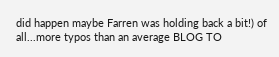did happen maybe Farren was holding back a bit!) of all...more typos than an average BLOG TO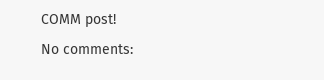COMM post!

No comments: